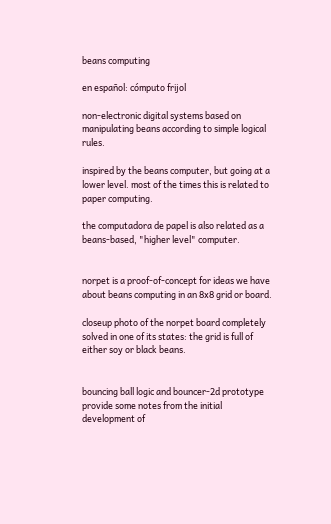beans computing

en español: cómputo frijol

non-electronic digital systems based on manipulating beans according to simple logical rules.

inspired by the beans computer, but going at a lower level. most of the times this is related to paper computing.

the computadora de papel is also related as a beans-based, "higher level" computer.


norpet is a proof-of-concept for ideas we have about beans computing in an 8x8 grid or board.

closeup photo of the norpet board completely solved in one of its states: the grid is full of either soy or black beans.


bouncing ball logic and bouncer-2d prototype provide some notes from the initial development of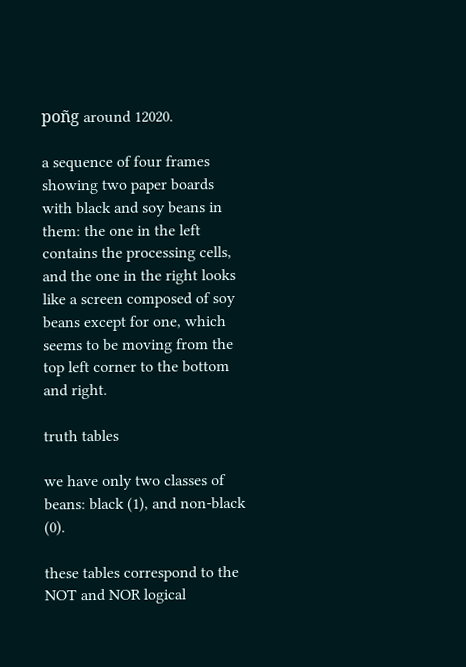poñg around 12020.

a sequence of four frames showing two paper boards with black and soy beans in them: the one in the left contains the processing cells, and the one in the right looks like a screen composed of soy beans except for one, which seems to be moving from the top left corner to the bottom and right.

truth tables

we have only two classes of beans: black (1), and non-black (0).

these tables correspond to the NOT and NOR logical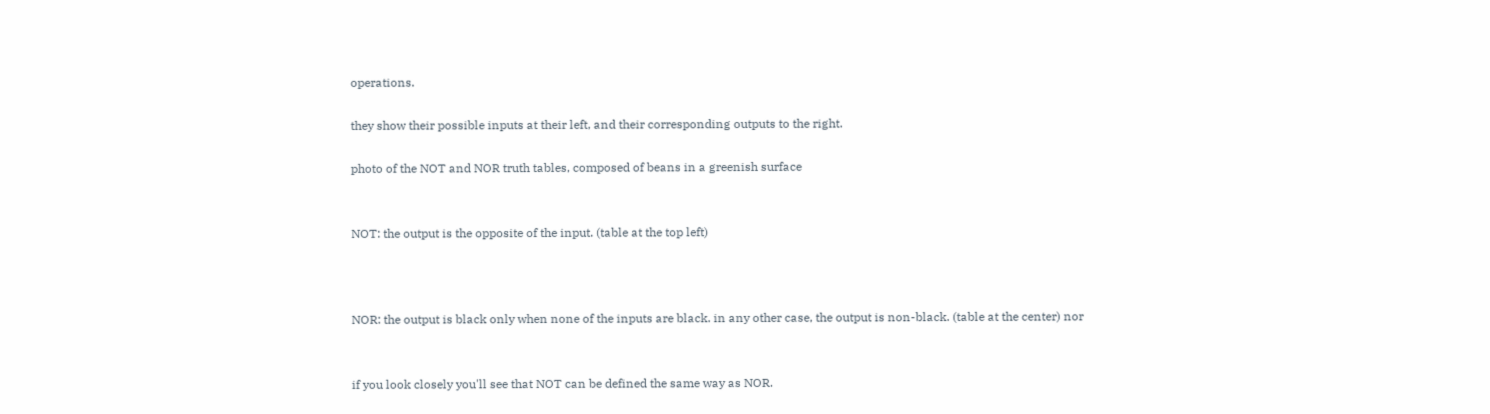operations.

they show their possible inputs at their left, and their corresponding outputs to the right.

photo of the NOT and NOR truth tables, composed of beans in a greenish surface


NOT: the output is the opposite of the input. (table at the top left)



NOR: the output is black only when none of the inputs are black. in any other case, the output is non-black. (table at the center) nor


if you look closely you'll see that NOT can be defined the same way as NOR.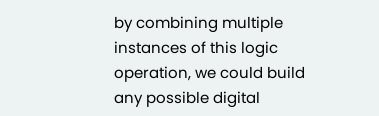by combining multiple instances of this logic operation, we could build any possible digital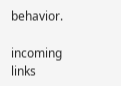behavior.

incoming links